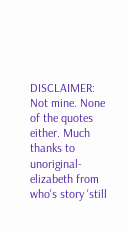DISCLAIMER: Not mine. None of the quotes either. Much thanks to unoriginal-elizabeth from who's story 'still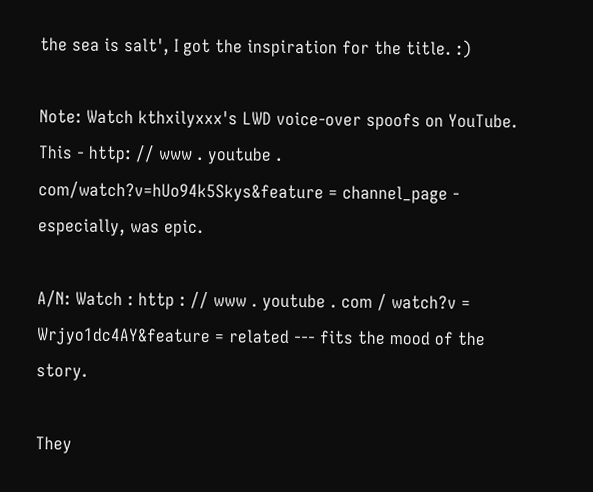the sea is salt', I got the inspiration for the title. :)

Note: Watch kthxilyxxx's LWD voice-over spoofs on YouTube. This - http: // www . youtube . com/watch?v=hUo94k5Skys&feature = channel_page - especially, was epic.

A/N: Watch : http : // www . youtube . com / watch?v = Wrjyo1dc4AY&feature = related --- fits the mood of the story.

They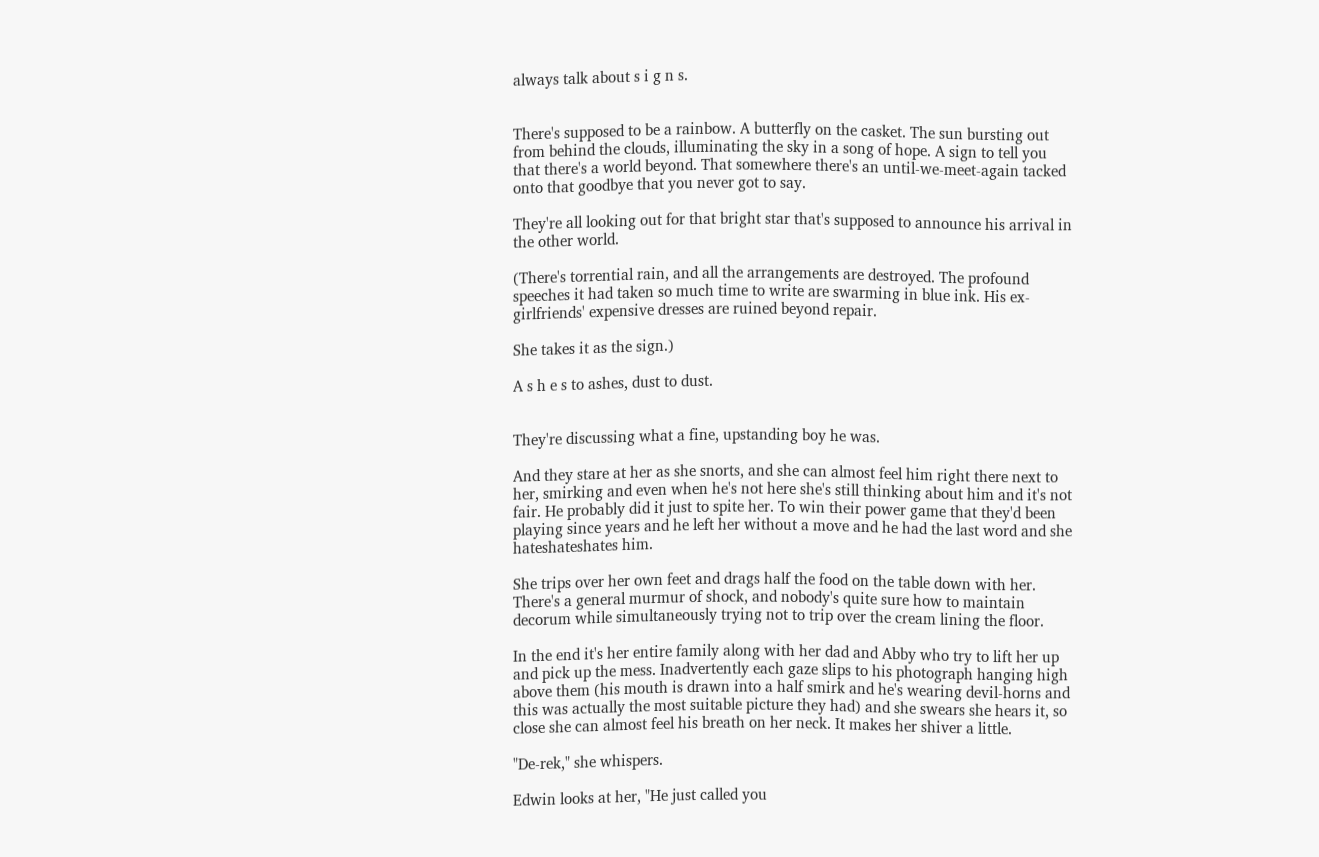always talk about s i g n s.


There's supposed to be a rainbow. A butterfly on the casket. The sun bursting out from behind the clouds, illuminating the sky in a song of hope. A sign to tell you that there's a world beyond. That somewhere there's an until-we-meet-again tacked onto that goodbye that you never got to say.

They're all looking out for that bright star that's supposed to announce his arrival in the other world.

(There's torrential rain, and all the arrangements are destroyed. The profound speeches it had taken so much time to write are swarming in blue ink. His ex-girlfriends' expensive dresses are ruined beyond repair.

She takes it as the sign.)

A s h e s to ashes, dust to dust.


They're discussing what a fine, upstanding boy he was.

And they stare at her as she snorts, and she can almost feel him right there next to her, smirking and even when he's not here she's still thinking about him and it's not fair. He probably did it just to spite her. To win their power game that they'd been playing since years and he left her without a move and he had the last word and she hateshateshates him.

She trips over her own feet and drags half the food on the table down with her. There's a general murmur of shock, and nobody's quite sure how to maintain decorum while simultaneously trying not to trip over the cream lining the floor.

In the end it's her entire family along with her dad and Abby who try to lift her up and pick up the mess. Inadvertently each gaze slips to his photograph hanging high above them (his mouth is drawn into a half smirk and he's wearing devil-horns and this was actually the most suitable picture they had) and she swears she hears it, so close she can almost feel his breath on her neck. It makes her shiver a little.

"De-rek," she whispers.

Edwin looks at her, "He just called you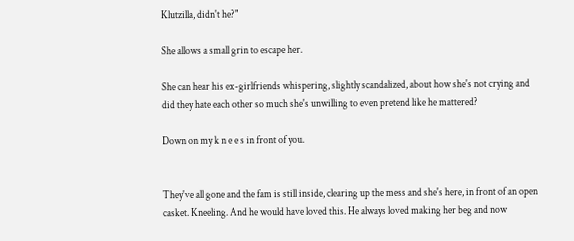Klutzilla, didn't he?"

She allows a small grin to escape her.

She can hear his ex-girlfriends whispering, slightly scandalized, about how she's not crying and did they hate each other so much she's unwilling to even pretend like he mattered?

Down on my k n e e s in front of you.


They've all gone and the fam is still inside, clearing up the mess and she's here, in front of an open casket. Kneeling. And he would have loved this. He always loved making her beg and now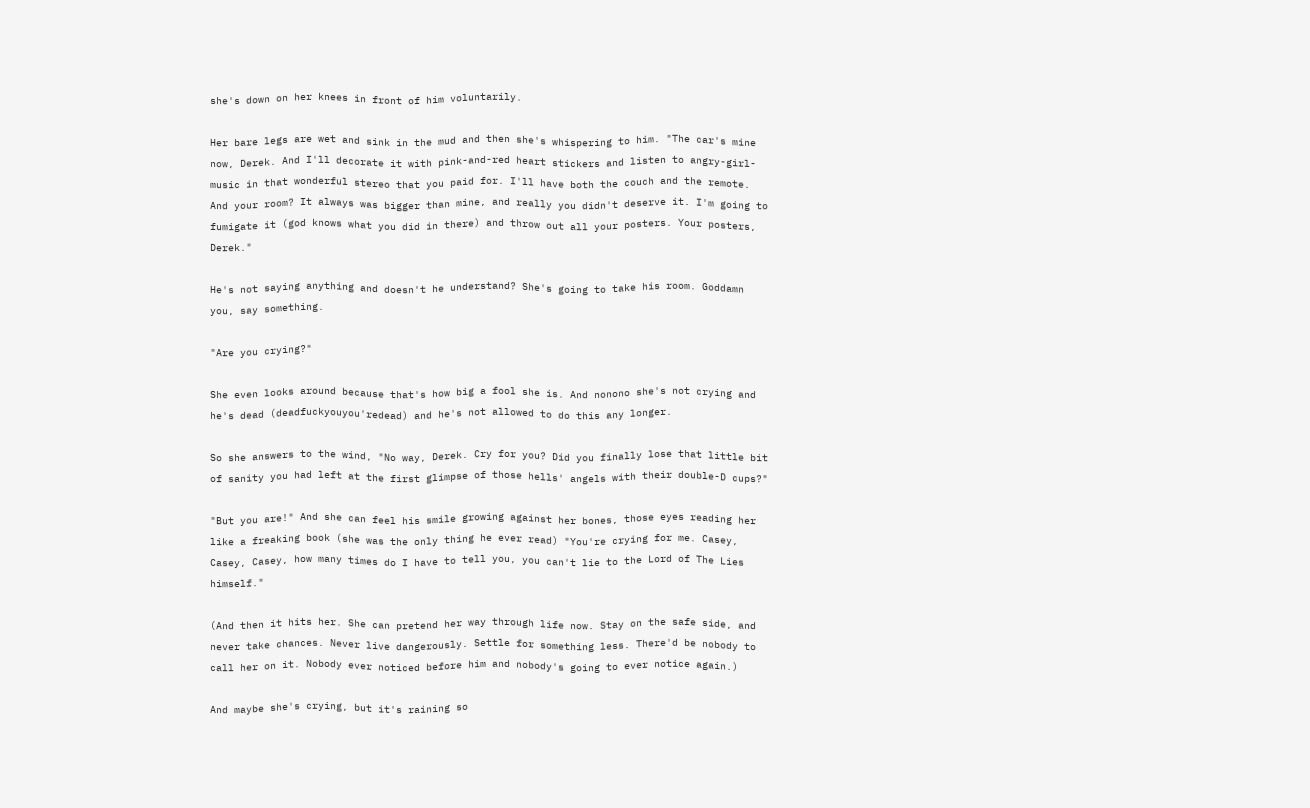she's down on her knees in front of him voluntarily.

Her bare legs are wet and sink in the mud and then she's whispering to him. "The car's mine now, Derek. And I'll decorate it with pink-and-red heart stickers and listen to angry-girl-music in that wonderful stereo that you paid for. I'll have both the couch and the remote. And your room? It always was bigger than mine, and really you didn't deserve it. I'm going to fumigate it (god knows what you did in there) and throw out all your posters. Your posters, Derek."

He's not saying anything and doesn't he understand? She's going to take his room. Goddamn you, say something.

"Are you crying?"

She even looks around because that's how big a fool she is. And nonono she's not crying and he's dead (deadfuckyouyou'redead) and he's not allowed to do this any longer.

So she answers to the wind, "No way, Derek. Cry for you? Did you finally lose that little bit of sanity you had left at the first glimpse of those hells' angels with their double-D cups?"

"But you are!" And she can feel his smile growing against her bones, those eyes reading her like a freaking book (she was the only thing he ever read) "You're crying for me. Casey, Casey, Casey, how many times do I have to tell you, you can't lie to the Lord of The Lies himself."

(And then it hits her. She can pretend her way through life now. Stay on the safe side, and never take chances. Never live dangerously. Settle for something less. There'd be nobody to call her on it. Nobody ever noticed before him and nobody's going to ever notice again.)

And maybe she's crying, but it's raining so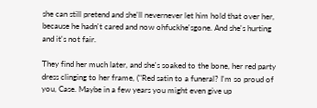she can still pretend and she'll nevernever let him hold that over her, because he hadn't cared and now ohfuckhe'sgone. And she's hurting and it's not fair.

They find her much later, and she's soaked to the bone, her red party dress clinging to her frame, ("Red satin to a funeral? I'm so proud of you, Case. Maybe in a few years you might even give up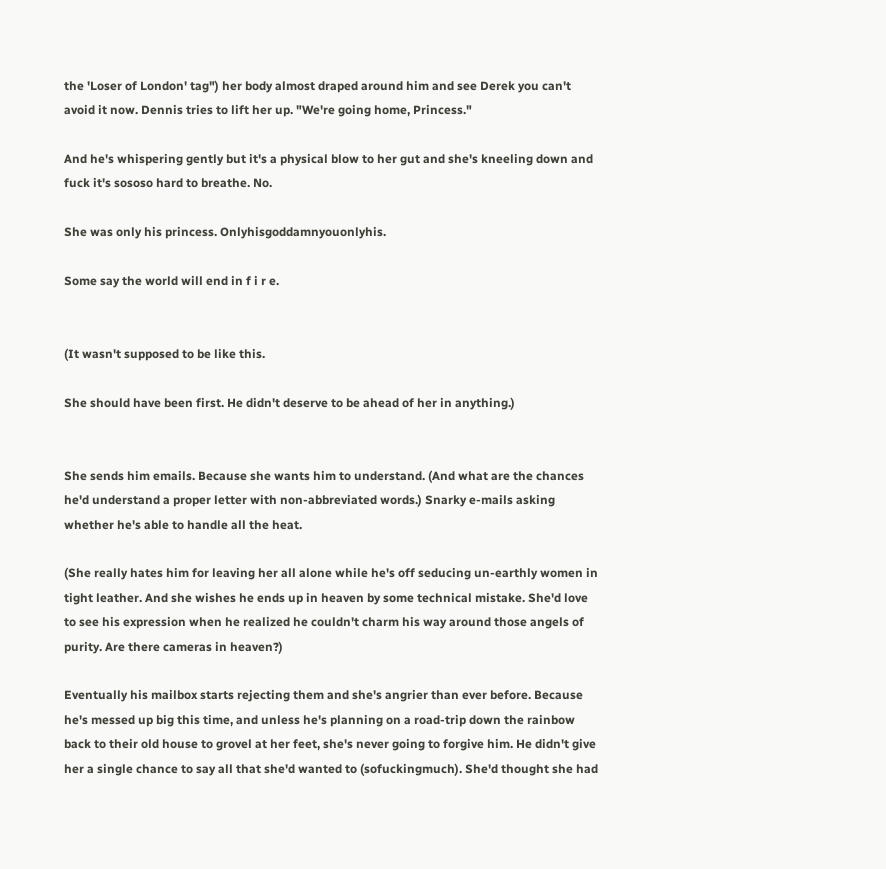the 'Loser of London' tag") her body almost draped around him and see Derek you can't avoid it now. Dennis tries to lift her up. "We're going home, Princess."

And he's whispering gently but it's a physical blow to her gut and she's kneeling down and fuck it's sososo hard to breathe. No.

She was only his princess. Onlyhisgoddamnyouonlyhis.

Some say the world will end in f i r e.


(It wasn't supposed to be like this.

She should have been first. He didn't deserve to be ahead of her in anything.)


She sends him emails. Because she wants him to understand. (And what are the chances he'd understand a proper letter with non-abbreviated words.) Snarky e-mails asking whether he's able to handle all the heat.

(She really hates him for leaving her all alone while he's off seducing un-earthly women in tight leather. And she wishes he ends up in heaven by some technical mistake. She'd love to see his expression when he realized he couldn't charm his way around those angels of purity. Are there cameras in heaven?)

Eventually his mailbox starts rejecting them and she's angrier than ever before. Because he's messed up big this time, and unless he's planning on a road-trip down the rainbow back to their old house to grovel at her feet, she's never going to forgive him. He didn't give her a single chance to say all that she'd wanted to (sofuckingmuch). She'd thought she had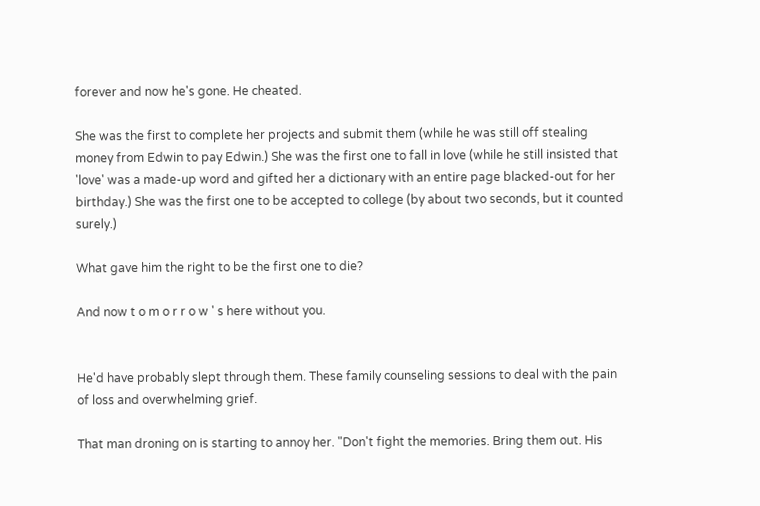forever and now he's gone. He cheated.

She was the first to complete her projects and submit them (while he was still off stealing money from Edwin to pay Edwin.) She was the first one to fall in love (while he still insisted that 'love' was a made-up word and gifted her a dictionary with an entire page blacked-out for her birthday.) She was the first one to be accepted to college (by about two seconds, but it counted surely.)

What gave him the right to be the first one to die?

And now t o m o r r o w ' s here without you.


He'd have probably slept through them. These family counseling sessions to deal with the pain of loss and overwhelming grief.

That man droning on is starting to annoy her. "Don't fight the memories. Bring them out. His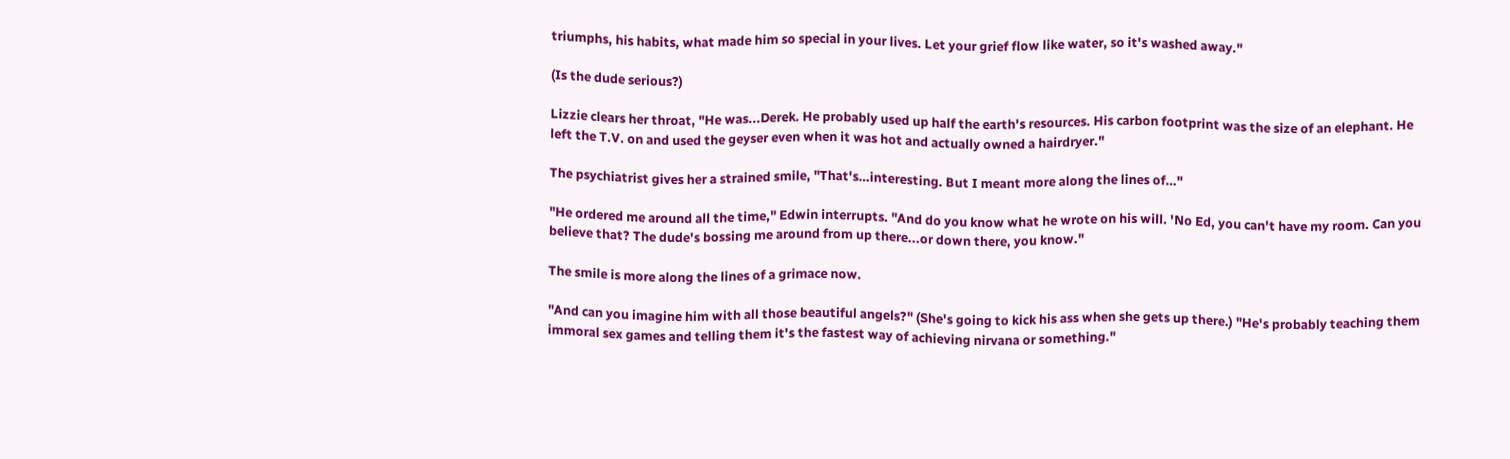triumphs, his habits, what made him so special in your lives. Let your grief flow like water, so it's washed away."

(Is the dude serious?)

Lizzie clears her throat, "He was...Derek. He probably used up half the earth's resources. His carbon footprint was the size of an elephant. He left the T.V. on and used the geyser even when it was hot and actually owned a hairdryer."

The psychiatrist gives her a strained smile, "That's…interesting. But I meant more along the lines of…"

"He ordered me around all the time," Edwin interrupts. "And do you know what he wrote on his will. 'No Ed, you can't have my room. Can you believe that? The dude's bossing me around from up there...or down there, you know."

The smile is more along the lines of a grimace now.

"And can you imagine him with all those beautiful angels?" (She's going to kick his ass when she gets up there.) "He's probably teaching them immoral sex games and telling them it's the fastest way of achieving nirvana or something."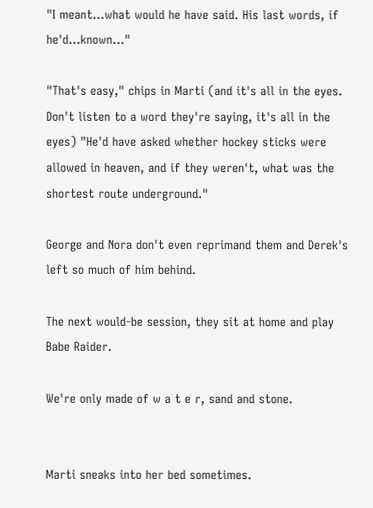"I meant...what would he have said. His last words, if he'd...known..."

"That's easy," chips in Marti (and it's all in the eyes. Don't listen to a word they're saying, it's all in the eyes) "He'd have asked whether hockey sticks were allowed in heaven, and if they weren't, what was the shortest route underground."

George and Nora don't even reprimand them and Derek's left so much of him behind.

The next would-be session, they sit at home and play Babe Raider.

We're only made of w a t e r, sand and stone.


Marti sneaks into her bed sometimes.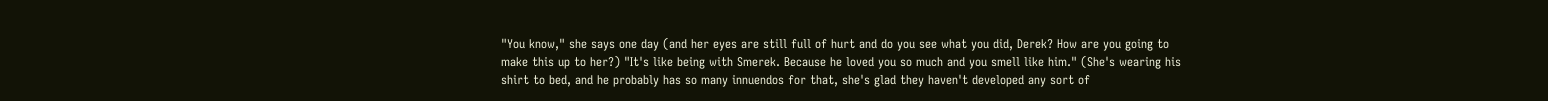"You know," she says one day (and her eyes are still full of hurt and do you see what you did, Derek? How are you going to make this up to her?) "It's like being with Smerek. Because he loved you so much and you smell like him." (She's wearing his shirt to bed, and he probably has so many innuendos for that, she's glad they haven't developed any sort of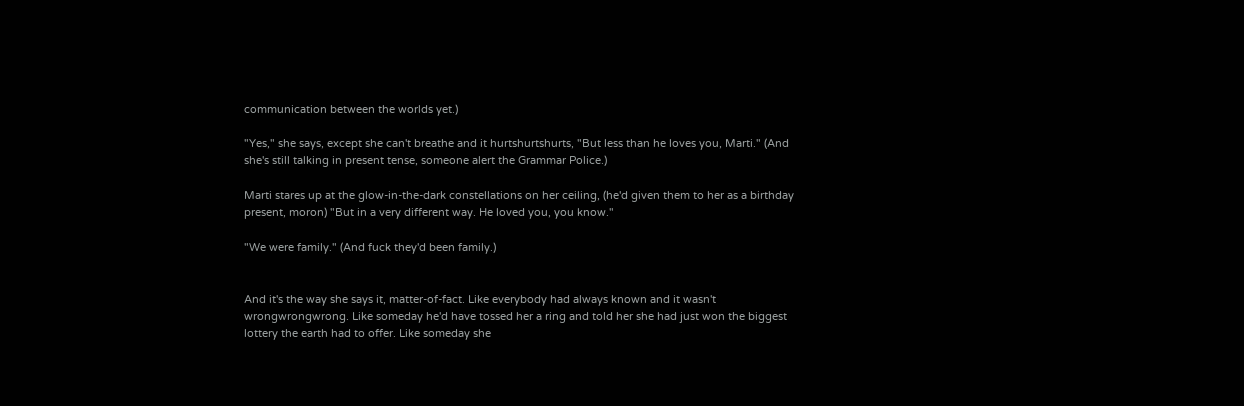communication between the worlds yet.)

"Yes," she says, except she can't breathe and it hurtshurtshurts, "But less than he loves you, Marti." (And she's still talking in present tense, someone alert the Grammar Police.)

Marti stares up at the glow-in-the-dark constellations on her ceiling, (he'd given them to her as a birthday present, moron) "But in a very different way. He loved you, you know."

"We were family." (And fuck they'd been family.)


And it's the way she says it, matter-of-fact. Like everybody had always known and it wasn't wrongwrongwrong. Like someday he'd have tossed her a ring and told her she had just won the biggest lottery the earth had to offer. Like someday she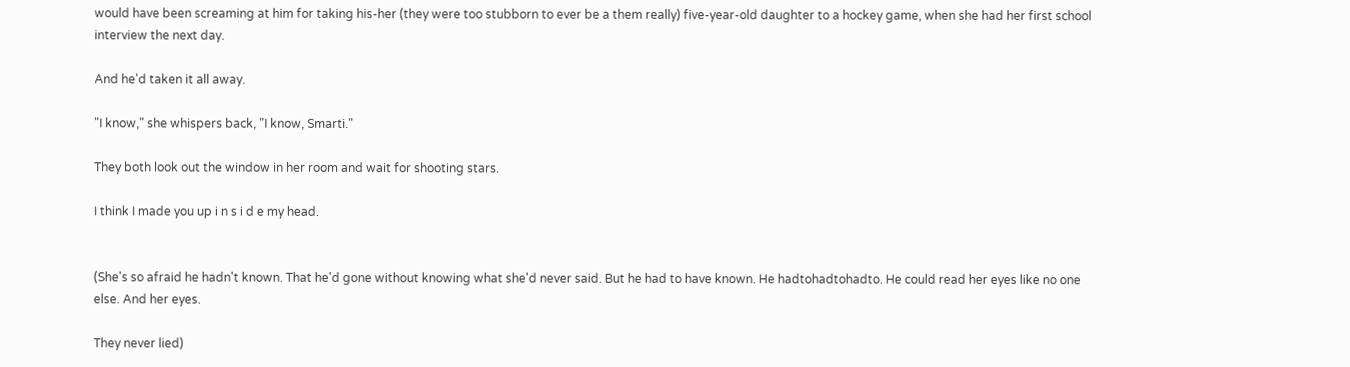would have been screaming at him for taking his-her (they were too stubborn to ever be a them really) five-year-old daughter to a hockey game, when she had her first school interview the next day.

And he'd taken it all away.

"I know," she whispers back, "I know, Smarti."

They both look out the window in her room and wait for shooting stars.

I think I made you up i n s i d e my head.


(She's so afraid he hadn't known. That he'd gone without knowing what she'd never said. But he had to have known. He hadtohadtohadto. He could read her eyes like no one else. And her eyes.

They never lied)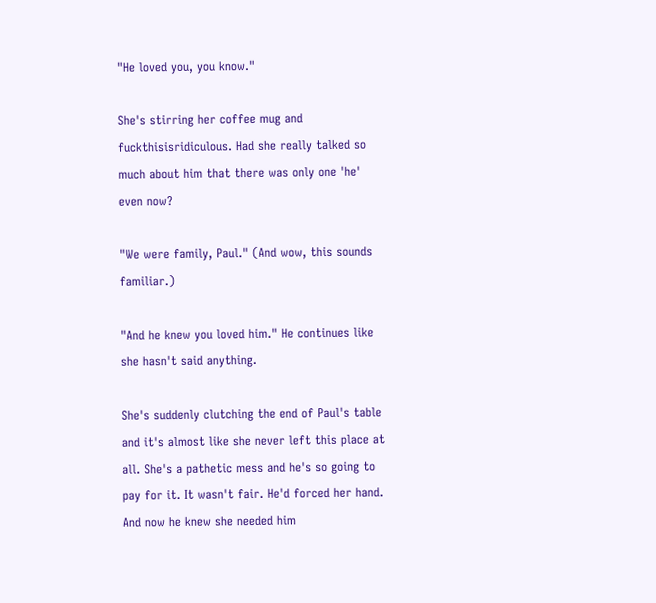"He loved you, you know."

She's stirring her coffee mug and fuckthisisridiculous. Had she really talked so much about him that there was only one 'he' even now?

"We were family, Paul." (And wow, this sounds familiar.)

"And he knew you loved him." He continues like she hasn't said anything.

She's suddenly clutching the end of Paul's table and it's almost like she never left this place at all. She's a pathetic mess and he's so going to pay for it. It wasn't fair. He'd forced her hand. And now he knew she needed him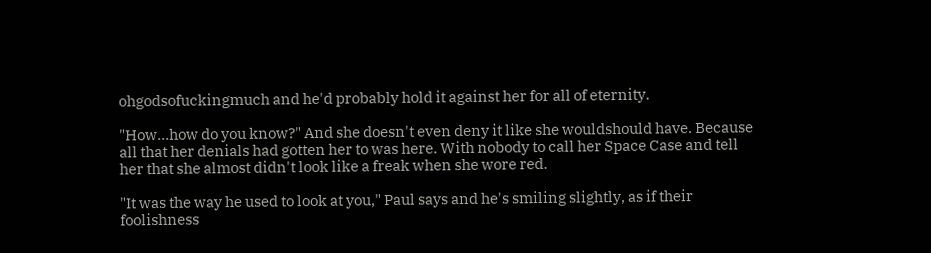ohgodsofuckingmuch and he'd probably hold it against her for all of eternity.

"How…how do you know?" And she doesn't even deny it like she wouldshould have. Because all that her denials had gotten her to was here. With nobody to call her Space Case and tell her that she almost didn't look like a freak when she wore red.

"It was the way he used to look at you," Paul says and he's smiling slightly, as if their foolishness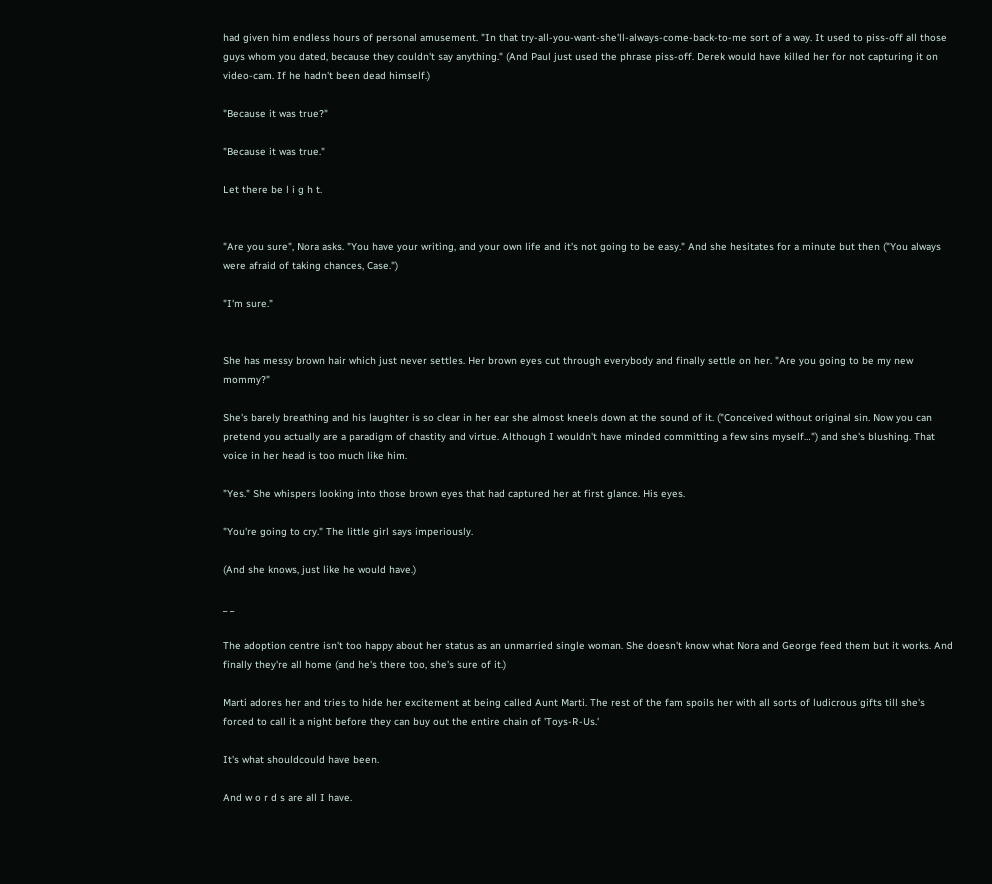had given him endless hours of personal amusement. "In that try-all-you-want-she'll-always-come-back-to-me sort of a way. It used to piss-off all those guys whom you dated, because they couldn't say anything." (And Paul just used the phrase piss-off. Derek would have killed her for not capturing it on video-cam. If he hadn't been dead himself.)

"Because it was true?"

"Because it was true."

Let there be l i g h t.


"Are you sure", Nora asks. "You have your writing, and your own life and it's not going to be easy." And she hesitates for a minute but then ("You always were afraid of taking chances, Case.")

"I'm sure."


She has messy brown hair which just never settles. Her brown eyes cut through everybody and finally settle on her. "Are you going to be my new mommy?"

She's barely breathing and his laughter is so clear in her ear she almost kneels down at the sound of it. ("Conceived without original sin. Now you can pretend you actually are a paradigm of chastity and virtue. Although I wouldn't have minded committing a few sins myself…") and she's blushing. That voice in her head is too much like him.

"Yes." She whispers looking into those brown eyes that had captured her at first glance. His eyes.

"You're going to cry." The little girl says imperiously.

(And she knows, just like he would have.)

_ _

The adoption centre isn't too happy about her status as an unmarried single woman. She doesn't know what Nora and George feed them but it works. And finally they're all home (and he's there too, she's sure of it.)

Marti adores her and tries to hide her excitement at being called Aunt Marti. The rest of the fam spoils her with all sorts of ludicrous gifts till she's forced to call it a night before they can buy out the entire chain of 'Toys-R-Us.'

It's what shouldcould have been.

And w o r d s are all I have.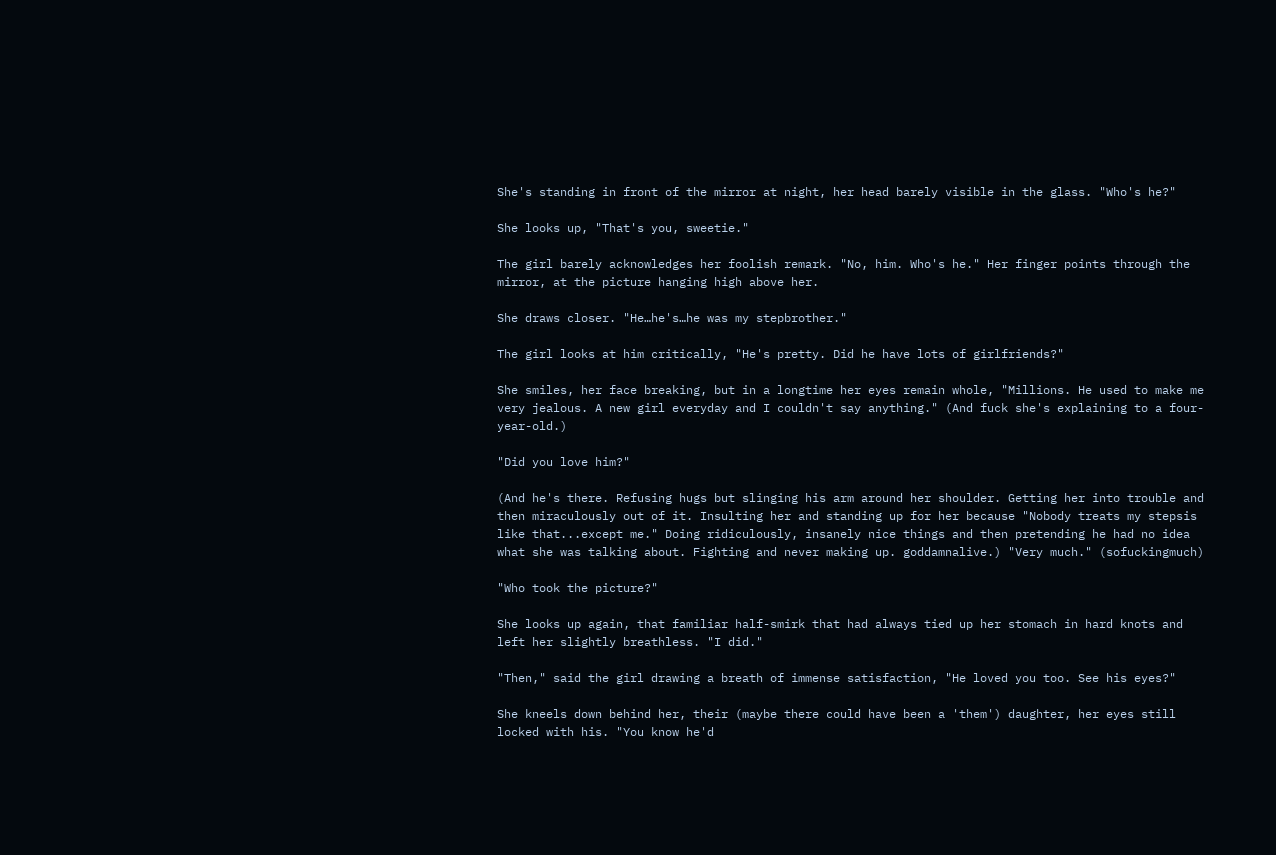She's standing in front of the mirror at night, her head barely visible in the glass. "Who's he?"

She looks up, "That's you, sweetie."

The girl barely acknowledges her foolish remark. "No, him. Who's he." Her finger points through the mirror, at the picture hanging high above her.

She draws closer. "He…he's…he was my stepbrother."

The girl looks at him critically, "He's pretty. Did he have lots of girlfriends?"

She smiles, her face breaking, but in a longtime her eyes remain whole, "Millions. He used to make me very jealous. A new girl everyday and I couldn't say anything." (And fuck she's explaining to a four-year-old.)

"Did you love him?"

(And he's there. Refusing hugs but slinging his arm around her shoulder. Getting her into trouble and then miraculously out of it. Insulting her and standing up for her because "Nobody treats my stepsis like that...except me." Doing ridiculously, insanely nice things and then pretending he had no idea what she was talking about. Fighting and never making up. goddamnalive.) "Very much." (sofuckingmuch)

"Who took the picture?"

She looks up again, that familiar half-smirk that had always tied up her stomach in hard knots and left her slightly breathless. "I did."

"Then," said the girl drawing a breath of immense satisfaction, "He loved you too. See his eyes?"

She kneels down behind her, their (maybe there could have been a 'them') daughter, her eyes still locked with his. "You know he'd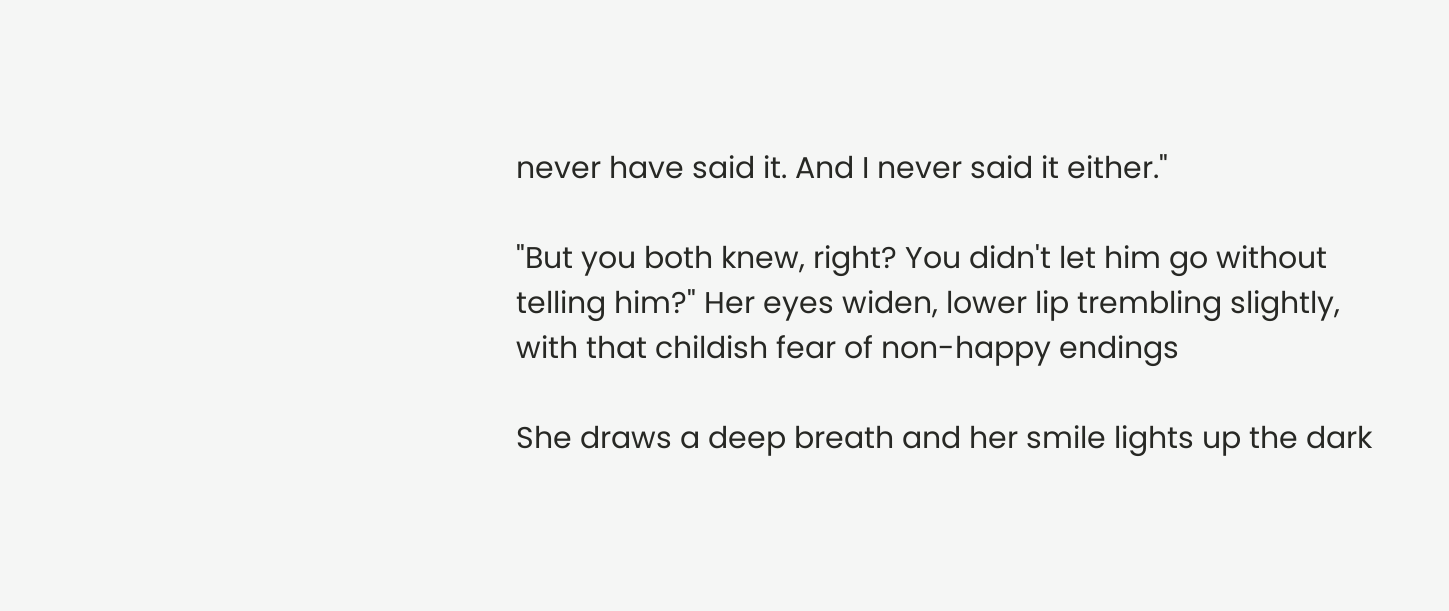never have said it. And I never said it either."

"But you both knew, right? You didn't let him go without telling him?" Her eyes widen, lower lip trembling slightly, with that childish fear of non-happy endings

She draws a deep breath and her smile lights up the dark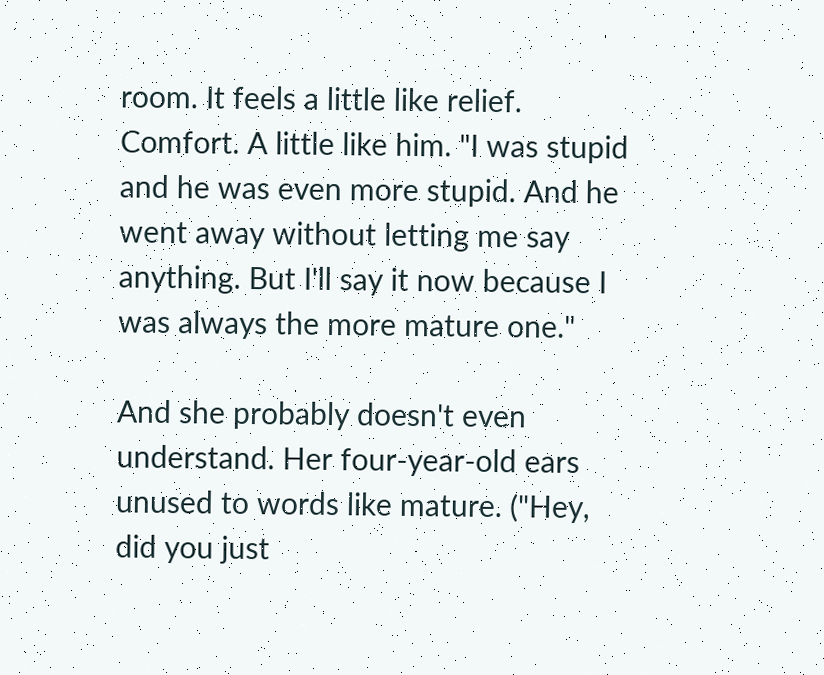room. It feels a little like relief. Comfort. A little like him. "I was stupid and he was even more stupid. And he went away without letting me say anything. But I'll say it now because I was always the more mature one."

And she probably doesn't even understand. Her four-year-old ears unused to words like mature. ("Hey, did you just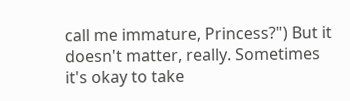call me immature, Princess?") But it doesn't matter, really. Sometimes it's okay to take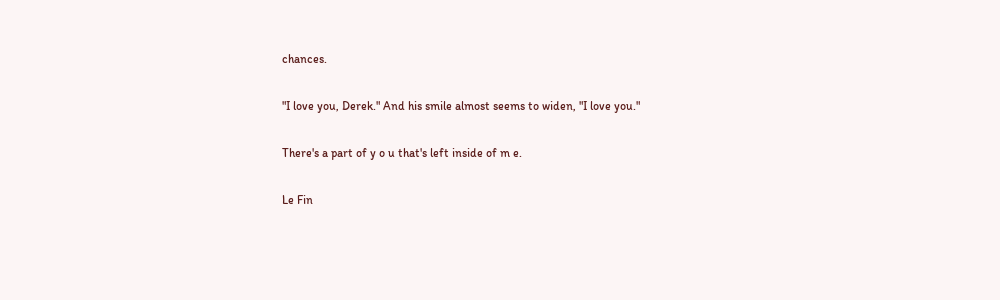chances.

"I love you, Derek." And his smile almost seems to widen, "I love you."

There's a part of y o u that's left inside of m e.

Le Fin